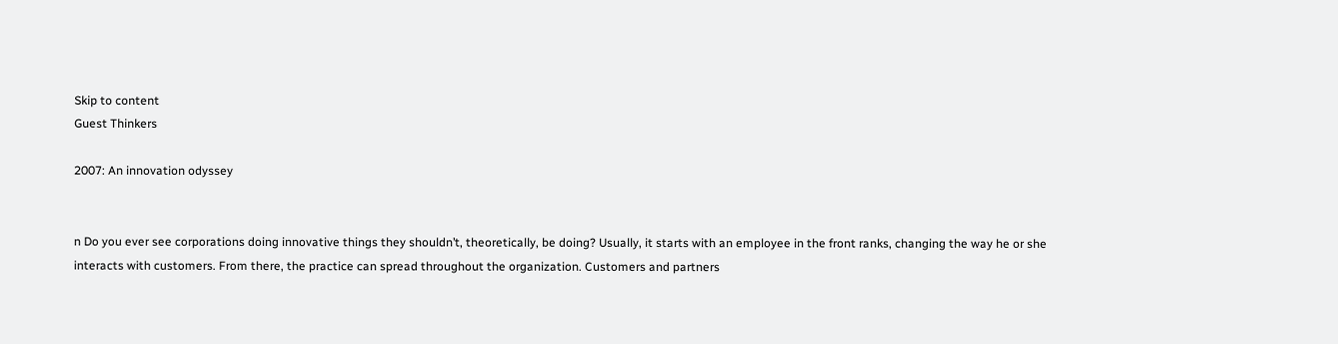Skip to content
Guest Thinkers

2007: An innovation odyssey


n Do you ever see corporations doing innovative things they shouldn’t, theoretically, be doing? Usually, it starts with an employee in the front ranks, changing the way he or she interacts with customers. From there, the practice can spread throughout the organization. Customers and partners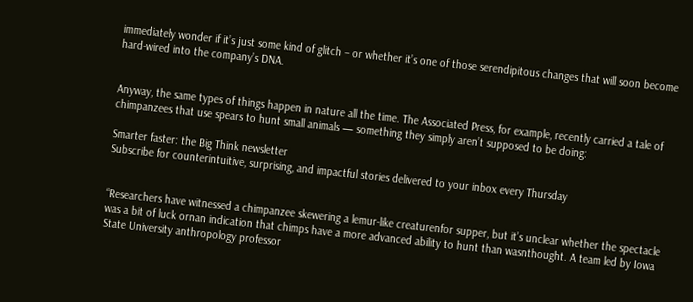immediately wonder if it’s just some kind of glitch – or whether it’s one of those serendipitous changes that will soon become hard-wired into the company’s DNA.


Anyway, the same types of things happen in nature all the time. The Associated Press, for example, recently carried a tale of chimpanzees that use spears to hunt small animals — something they simply aren’t supposed to be doing:

Smarter faster: the Big Think newsletter
Subscribe for counterintuitive, surprising, and impactful stories delivered to your inbox every Thursday


“Researchers have witnessed a chimpanzee skewering a lemur-like creaturenfor supper, but it’s unclear whether the spectacle was a bit of luck ornan indication that chimps have a more advanced ability to hunt than wasnthought. A team led by Iowa State University anthropology professor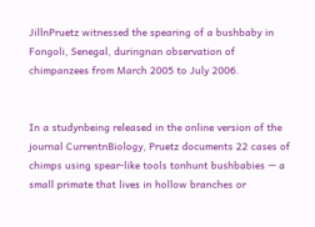JillnPruetz witnessed the spearing of a bushbaby in Fongoli, Senegal, duringnan observation of chimpanzees from March 2005 to July 2006.


In a studynbeing released in the online version of the journal CurrentnBiology, Pruetz documents 22 cases of chimps using spear-like tools tonhunt bushbabies — a small primate that lives in hollow branches or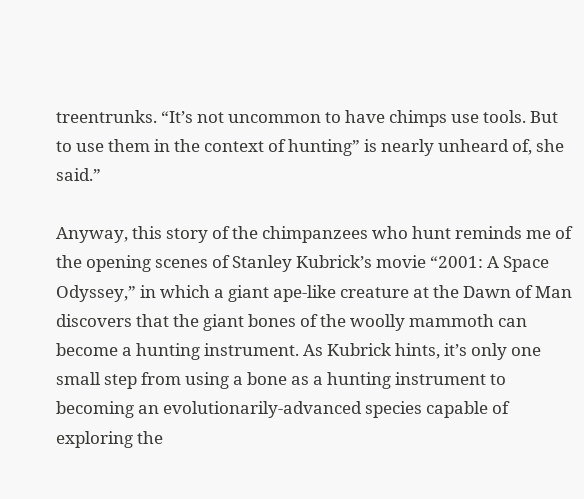treentrunks. “It’s not uncommon to have chimps use tools. But to use them in the context of hunting” is nearly unheard of, she said.”

Anyway, this story of the chimpanzees who hunt reminds me of the opening scenes of Stanley Kubrick’s movie “2001: A Space Odyssey,” in which a giant ape-like creature at the Dawn of Man discovers that the giant bones of the woolly mammoth can become a hunting instrument. As Kubrick hints, it’s only one small step from using a bone as a hunting instrument to becoming an evolutionarily-advanced species capable of exploring the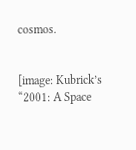cosmos.


[image: Kubrick’s “2001: A Space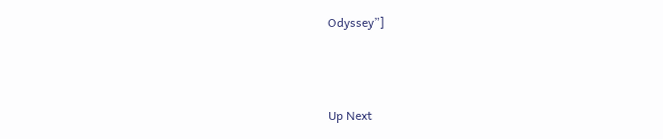Odyssey”]



Up Next